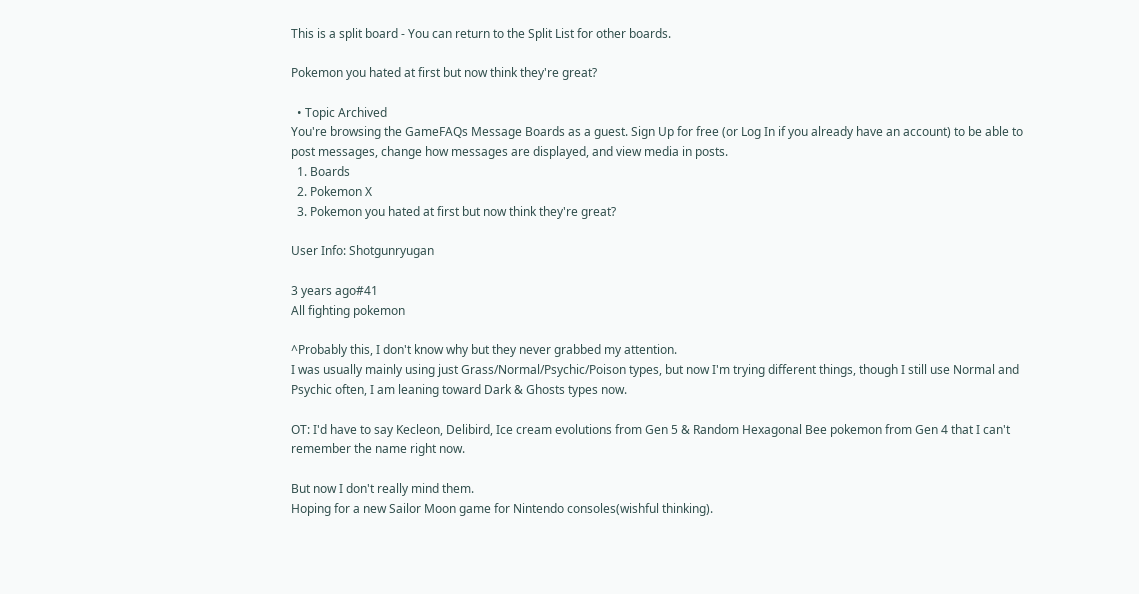This is a split board - You can return to the Split List for other boards.

Pokemon you hated at first but now think they're great?

  • Topic Archived
You're browsing the GameFAQs Message Boards as a guest. Sign Up for free (or Log In if you already have an account) to be able to post messages, change how messages are displayed, and view media in posts.
  1. Boards
  2. Pokemon X
  3. Pokemon you hated at first but now think they're great?

User Info: Shotgunryugan

3 years ago#41
All fighting pokemon

^Probably this, I don't know why but they never grabbed my attention.
I was usually mainly using just Grass/Normal/Psychic/Poison types, but now I'm trying different things, though I still use Normal and Psychic often, I am leaning toward Dark & Ghosts types now.

OT: I'd have to say Kecleon, Delibird, Ice cream evolutions from Gen 5 & Random Hexagonal Bee pokemon from Gen 4 that I can't remember the name right now.

But now I don't really mind them.
Hoping for a new Sailor Moon game for Nintendo consoles(wishful thinking).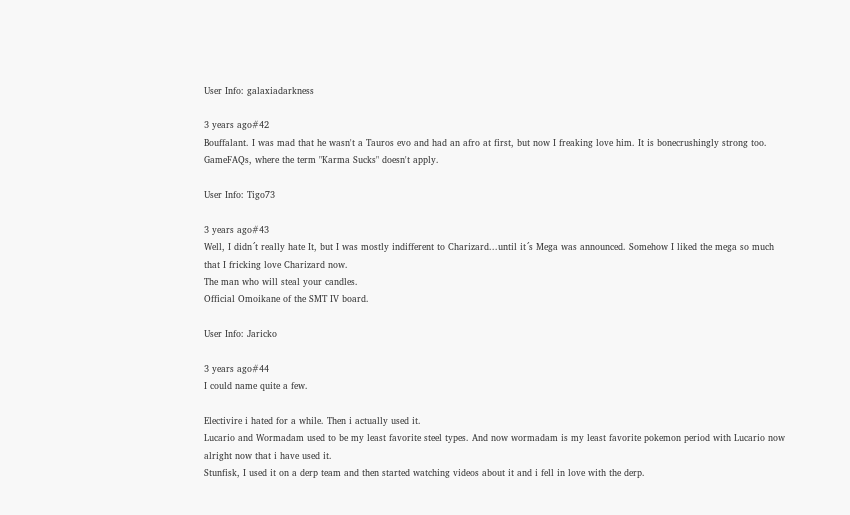User Info: galaxiadarkness

3 years ago#42
Bouffalant. I was mad that he wasn't a Tauros evo and had an afro at first, but now I freaking love him. It is bonecrushingly strong too.
GameFAQs, where the term "Karma Sucks" doesn't apply.

User Info: Tigo73

3 years ago#43
Well, I didn´t really hate It, but I was mostly indifferent to Charizard...until it´s Mega was announced. Somehow I liked the mega so much that I fricking love Charizard now.
The man who will steal your candles.
Official Omoikane of the SMT IV board.

User Info: Jaricko

3 years ago#44
I could name quite a few.

Electivire i hated for a while. Then i actually used it.
Lucario and Wormadam used to be my least favorite steel types. And now wormadam is my least favorite pokemon period with Lucario now alright now that i have used it.
Stunfisk, I used it on a derp team and then started watching videos about it and i fell in love with the derp.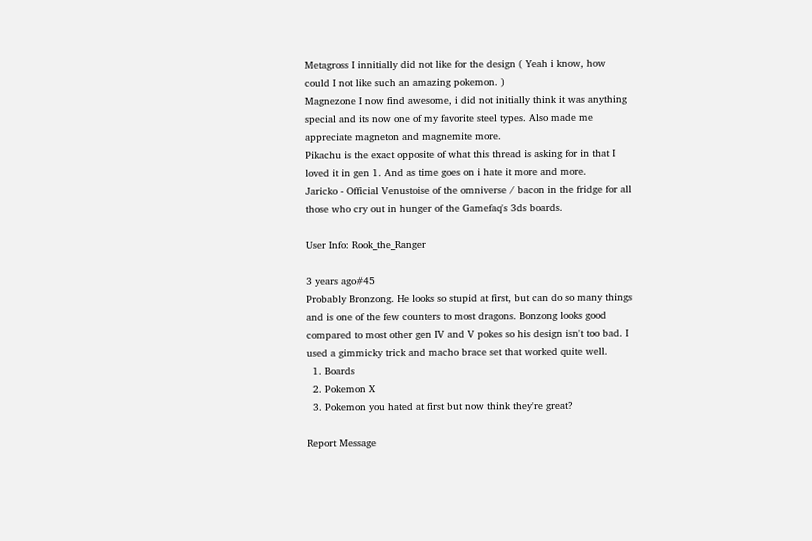Metagross I innitially did not like for the design ( Yeah i know, how could I not like such an amazing pokemon. )
Magnezone I now find awesome, i did not initially think it was anything special and its now one of my favorite steel types. Also made me appreciate magneton and magnemite more.
Pikachu is the exact opposite of what this thread is asking for in that I loved it in gen 1. And as time goes on i hate it more and more.
Jaricko - Official Venustoise of the omniverse / bacon in the fridge for all those who cry out in hunger of the Gamefaq's 3ds boards.

User Info: Rook_the_Ranger

3 years ago#45
Probably Bronzong. He looks so stupid at first, but can do so many things and is one of the few counters to most dragons. Bonzong looks good compared to most other gen IV and V pokes so his design isn't too bad. I used a gimmicky trick and macho brace set that worked quite well.
  1. Boards
  2. Pokemon X
  3. Pokemon you hated at first but now think they're great?

Report Message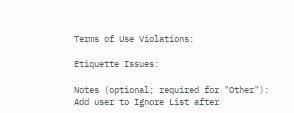Terms of Use Violations:

Etiquette Issues:

Notes (optional; required for "Other"):
Add user to Ignore List after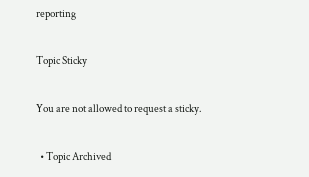reporting

Topic Sticky

You are not allowed to request a sticky.

  • Topic Archived